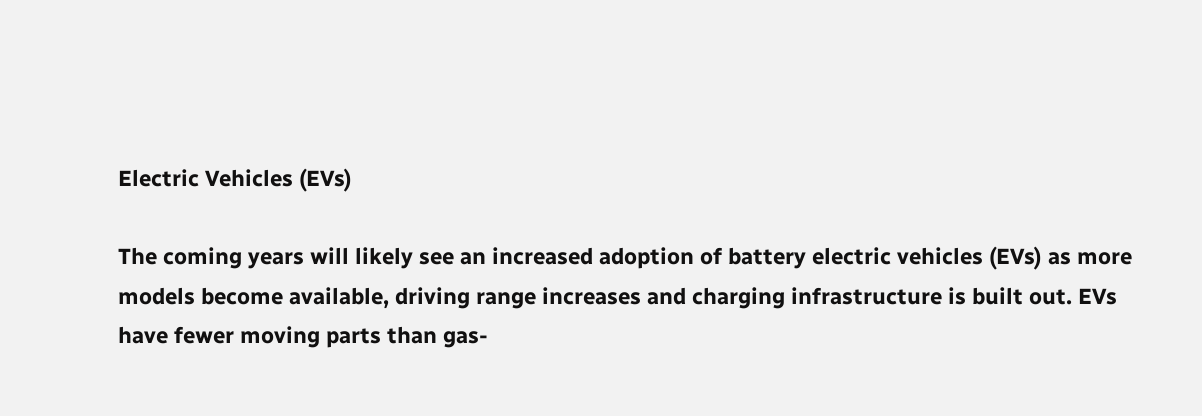Electric Vehicles (EVs)

The coming years will likely see an increased adoption of battery electric vehicles (EVs) as more models become available, driving range increases and charging infrastructure is built out. EVs have fewer moving parts than gas-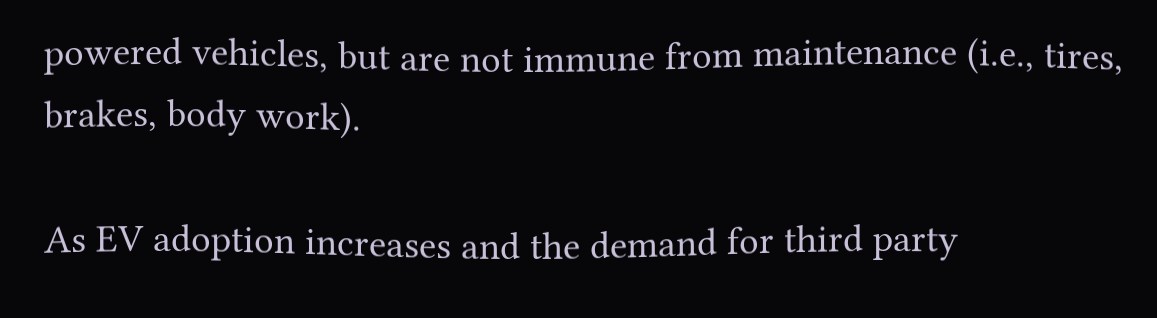powered vehicles, but are not immune from maintenance (i.e., tires, brakes, body work).

As EV adoption increases and the demand for third party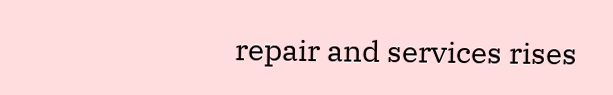repair and services rises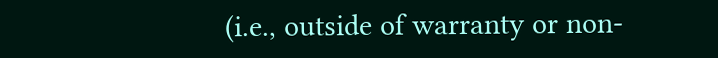(i.e., outside of warranty or non-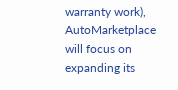warranty work), AutoMarketplace will focus on expanding its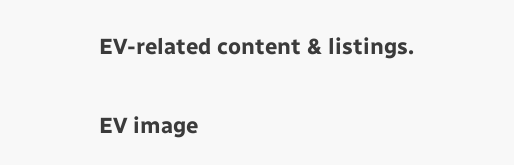EV-related content & listings.

EV image